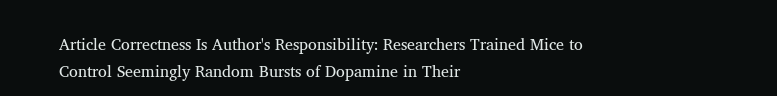Article Correctness Is Author's Responsibility: Researchers Trained Mice to Control Seemingly Random Bursts of Dopamine in Their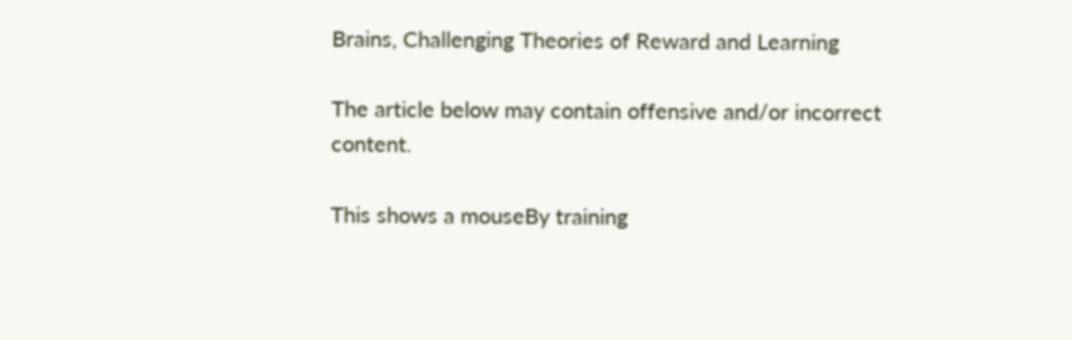Brains, Challenging Theories of Reward and Learning

The article below may contain offensive and/or incorrect content.

This shows a mouseBy training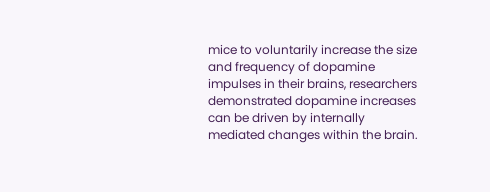mice to voluntarily increase the size and frequency of dopamine impulses in their brains, researchers demonstrated dopamine increases can be driven by internally mediated changes within the brain.